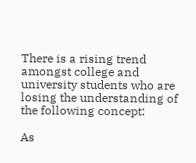There is a rising trend amongst college and university students who are losing the understanding of the following concept:

As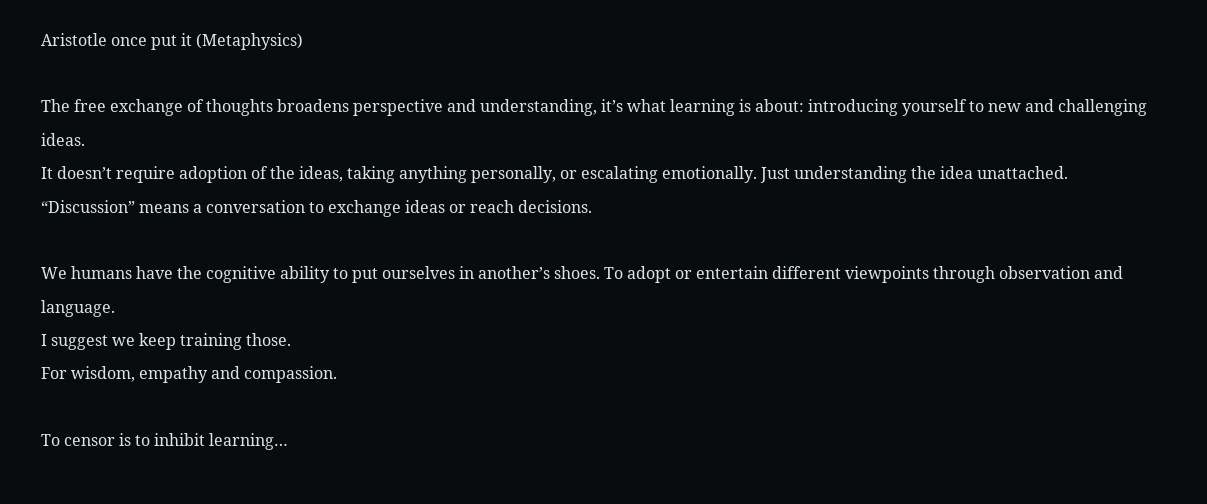Aristotle once put it (Metaphysics)

The free exchange of thoughts broadens perspective and understanding, it’s what learning is about: introducing yourself to new and challenging ideas.
It doesn’t require adoption of the ideas, taking anything personally, or escalating emotionally. Just understanding the idea unattached.
“Discussion” means a conversation to exchange ideas or reach decisions.

We humans have the cognitive ability to put ourselves in another’s shoes. To adopt or entertain different viewpoints through observation and language.
I suggest we keep training those.
For wisdom, empathy and compassion.

To censor is to inhibit learning…